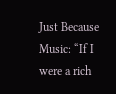Just Because Music: “If I were a rich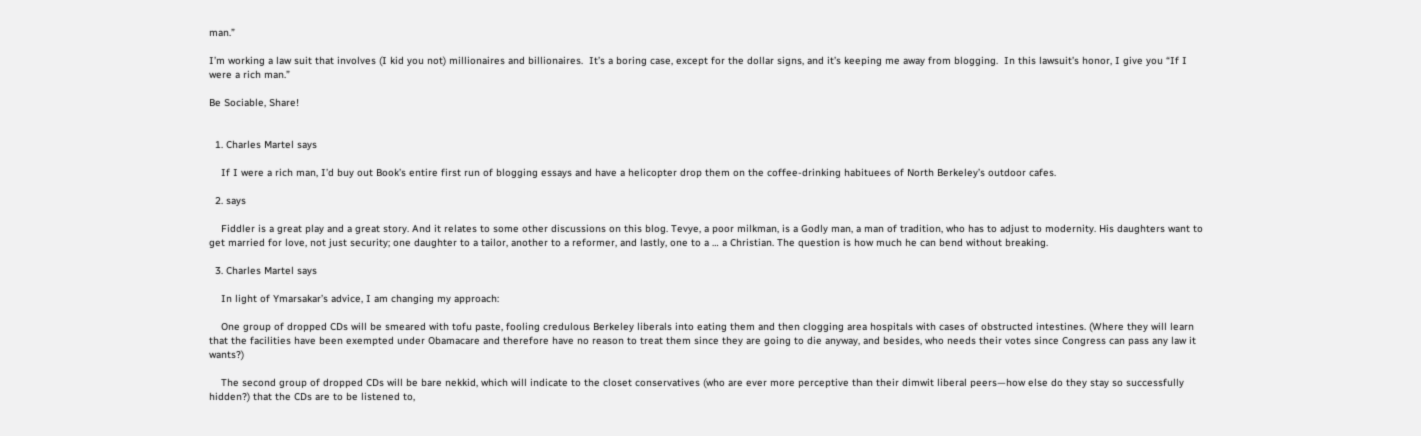man.”

I’m working a law suit that involves (I kid you not) millionaires and billionaires.  It’s a boring case, except for the dollar signs, and it’s keeping me away from blogging.  In this lawsuit’s honor, I give you “If I were a rich man.”

Be Sociable, Share!


  1. Charles Martel says

    If I were a rich man, I’d buy out Book’s entire first run of blogging essays and have a helicopter drop them on the coffee-drinking habituees of North Berkeley’s outdoor cafes.

  2. says

    Fiddler is a great play and a great story. And it relates to some other discussions on this blog. Tevye, a poor milkman, is a Godly man, a man of tradition, who has to adjust to modernity. His daughters want to get married for love, not just security; one daughter to a tailor, another to a reformer, and lastly, one to a … a Christian. The question is how much he can bend without breaking.

  3. Charles Martel says

    In light of Ymarsakar’s advice, I am changing my approach:

    One group of dropped CDs will be smeared with tofu paste, fooling credulous Berkeley liberals into eating them and then clogging area hospitals with cases of obstructed intestines. (Where they will learn that the facilities have been exempted under Obamacare and therefore have no reason to treat them since they are going to die anyway, and besides, who needs their votes since Congress can pass any law it wants?)

    The second group of dropped CDs will be bare nekkid, which will indicate to the closet conservatives (who are ever more perceptive than their dimwit liberal peers—how else do they stay so successfully hidden?) that the CDs are to be listened to,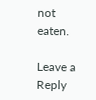not eaten.

Leave a Reply